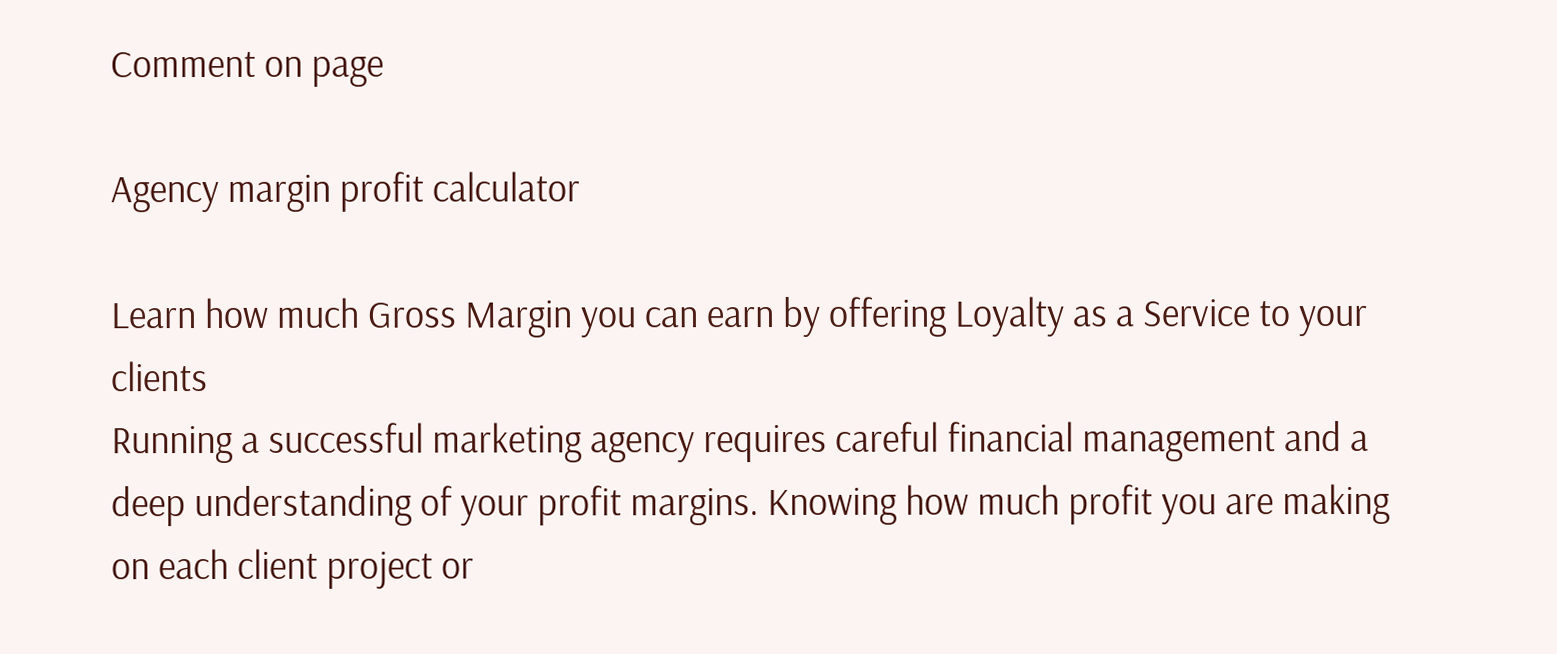Comment on page

Agency margin profit calculator

Learn how much Gross Margin you can earn by offering Loyalty as a Service to your clients
Running a successful marketing agency requires careful financial management and a deep understanding of your profit margins. Knowing how much profit you are making on each client project or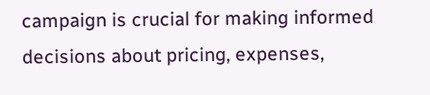campaign is crucial for making informed decisions about pricing, expenses,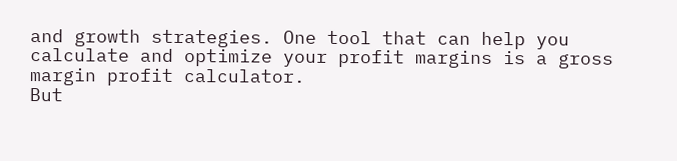and growth strategies. One tool that can help you calculate and optimize your profit margins is a gross margin profit calculator.
But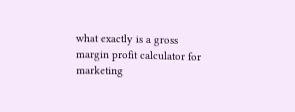what exactly is a gross margin profit calculator for marketing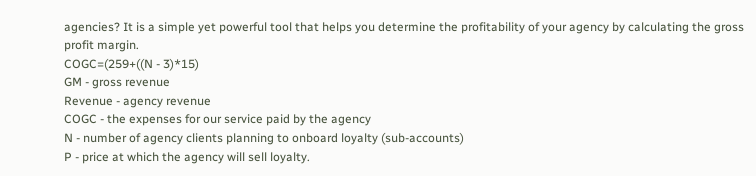agencies? It is a simple yet powerful tool that helps you determine the profitability of your agency by calculating the gross profit margin.
COGC=(259+((N - 3)*15)
GM - gross revenue
Revenue - agency revenue
COGC - the expenses for our service paid by the agency
N - number of agency clients planning to onboard loyalty (sub-accounts)
P - price at which the agency will sell loyalty.